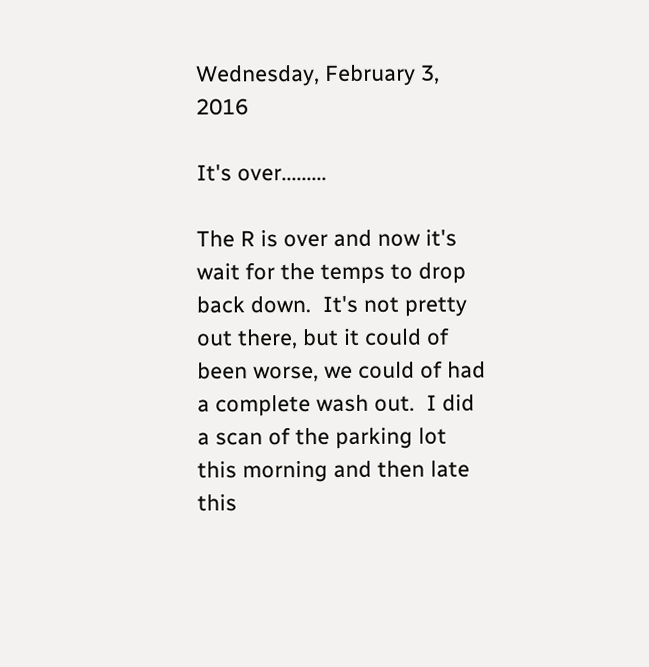Wednesday, February 3, 2016

It's over.........

The R is over and now it's wait for the temps to drop back down.  It's not pretty out there, but it could of been worse, we could of had a complete wash out.  I did a scan of the parking lot this morning and then late this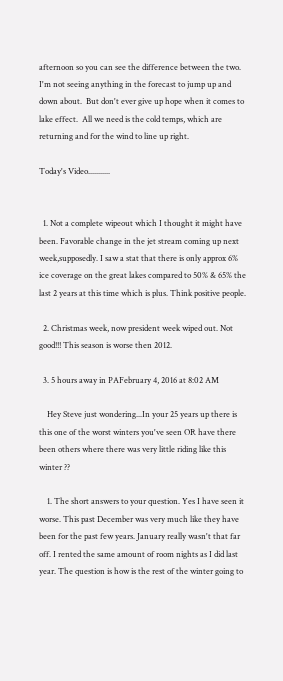afternoon so you can see the difference between the two.  I'm not seeing anything in the forecast to jump up and down about.  But don't ever give up hope when it comes to lake effect.  All we need is the cold temps, which are returning and for the wind to line up right.

Today's Video...........


  1. Not a complete wipeout which I thought it might have been. Favorable change in the jet stream coming up next week,supposedly. I saw a stat that there is only approx 6% ice coverage on the great lakes compared to 50% & 65% the last 2 years at this time which is plus. Think positive people.

  2. Christmas week, now president week wiped out. Not good!!! This season is worse then 2012.

  3. 5 hours away in PAFebruary 4, 2016 at 8:02 AM

    Hey Steve just wondering...In your 25 years up there is this one of the worst winters you've seen OR have there been others where there was very little riding like this winter ??

    1. The short answers to your question. Yes I have seen it worse. This past December was very much like they have been for the past few years. January really wasn't that far off. I rented the same amount of room nights as I did last year. The question is how is the rest of the winter going to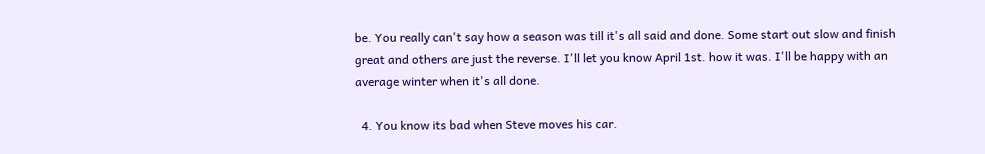be. You really can't say how a season was till it's all said and done. Some start out slow and finish great and others are just the reverse. I'll let you know April 1st. how it was. I'll be happy with an average winter when it's all done.

  4. You know its bad when Steve moves his car.